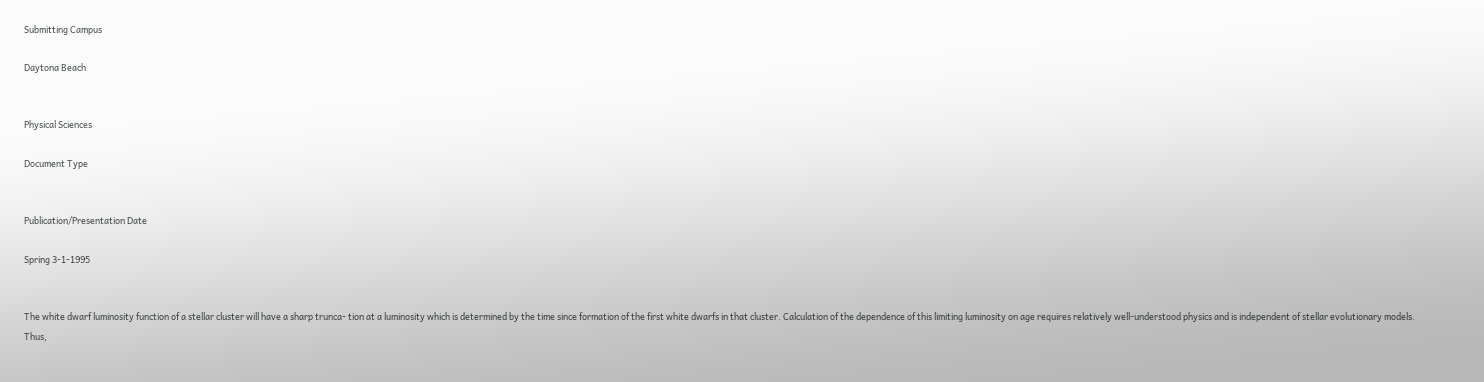Submitting Campus

Daytona Beach


Physical Sciences

Document Type


Publication/Presentation Date

Spring 3-1-1995


The white dwarf luminosity function of a stellar cluster will have a sharp trunca- tion at a luminosity which is determined by the time since formation of the first white dwarfs in that cluster. Calculation of the dependence of this limiting luminosity on age requires relatively well-understood physics and is independent of stellar evolutionary models. Thus,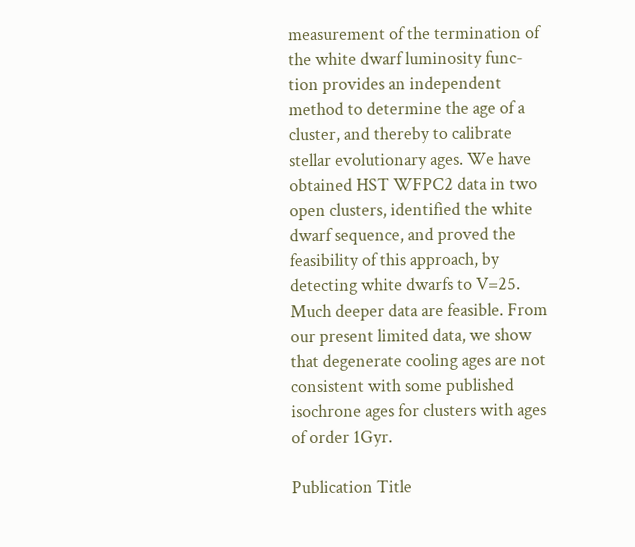measurement of the termination of the white dwarf luminosity func- tion provides an independent method to determine the age of a cluster, and thereby to calibrate stellar evolutionary ages. We have obtained HST WFPC2 data in two open clusters, identified the white dwarf sequence, and proved the feasibility of this approach, by detecting white dwarfs to V=25. Much deeper data are feasible. From our present limited data, we show that degenerate cooling ages are not consistent with some published isochrone ages for clusters with ages of order 1Gyr.

Publication Title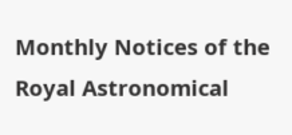Monthly Notices of the Royal Astronomical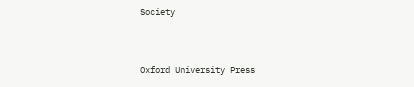Society



Oxford University Press